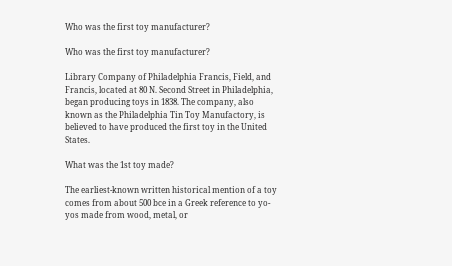Who was the first toy manufacturer?

Who was the first toy manufacturer?

Library Company of Philadelphia Francis, Field, and Francis, located at 80 N. Second Street in Philadelphia, began producing toys in 1838. The company, also known as the Philadelphia Tin Toy Manufactory, is believed to have produced the first toy in the United States.

What was the 1st toy made?

The earliest-known written historical mention of a toy comes from about 500 bce in a Greek reference to yo-yos made from wood, metal, or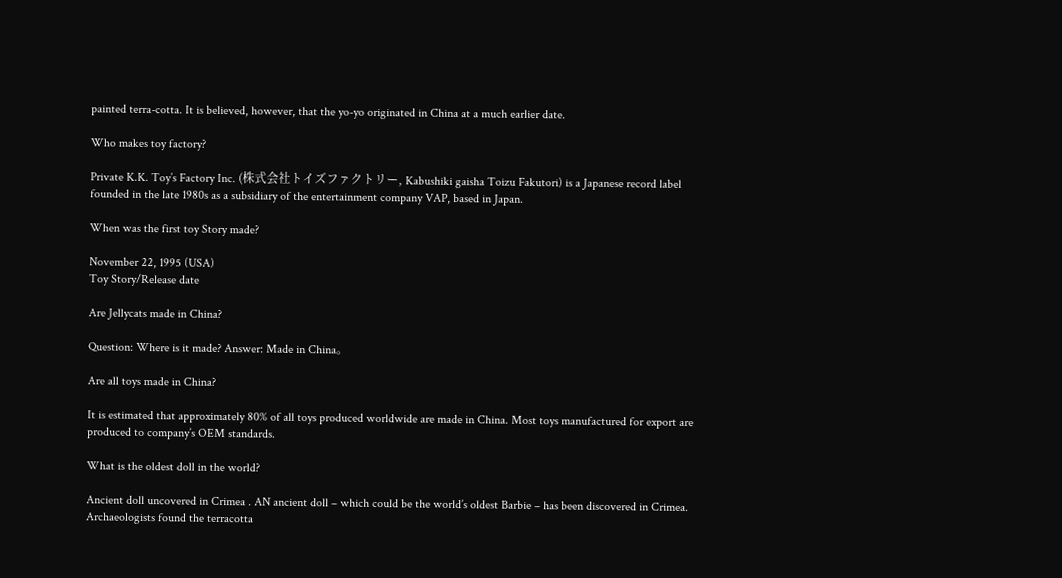painted terra-cotta. It is believed, however, that the yo-yo originated in China at a much earlier date.

Who makes toy factory?

Private K.K. Toy’s Factory Inc. (株式会社トイズファクトリー, Kabushiki gaisha Toizu Fakutori) is a Japanese record label founded in the late 1980s as a subsidiary of the entertainment company VAP, based in Japan.

When was the first toy Story made?

November 22, 1995 (USA)
Toy Story/Release date

Are Jellycats made in China?

Question: Where is it made? Answer: Made in China。

Are all toys made in China?

It is estimated that approximately 80% of all toys produced worldwide are made in China. Most toys manufactured for export are produced to company’s OEM standards.

What is the oldest doll in the world?

Ancient doll uncovered in Crimea . AN ancient doll – which could be the world’s oldest Barbie – has been discovered in Crimea. Archaeologists found the terracotta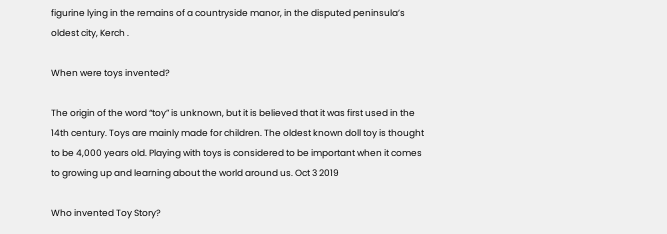figurine lying in the remains of a countryside manor, in the disputed peninsula’s oldest city, Kerch .

When were toys invented?

The origin of the word “toy” is unknown, but it is believed that it was first used in the 14th century. Toys are mainly made for children. The oldest known doll toy is thought to be 4,000 years old. Playing with toys is considered to be important when it comes to growing up and learning about the world around us. Oct 3 2019

Who invented Toy Story?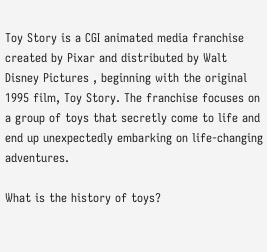Toy Story is a CGI animated media franchise created by Pixar and distributed by Walt Disney Pictures , beginning with the original 1995 film, Toy Story. The franchise focuses on a group of toys that secretly come to life and end up unexpectedly embarking on life-changing adventures.

What is the history of toys?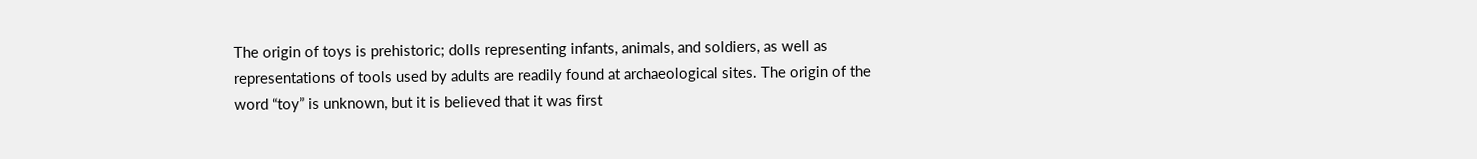The origin of toys is prehistoric; dolls representing infants, animals, and soldiers, as well as representations of tools used by adults are readily found at archaeological sites. The origin of the word “toy” is unknown, but it is believed that it was first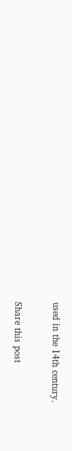used in the 14th century.

Share this post